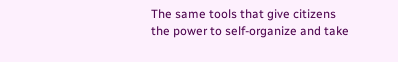The same tools that give citizens the power to self-organize and take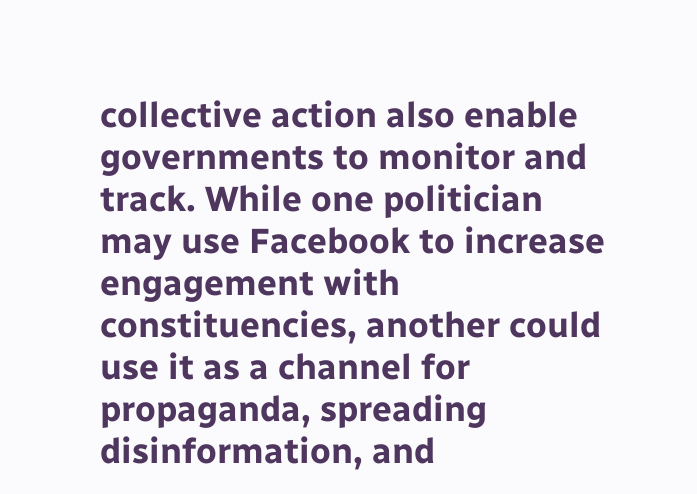collective action also enable governments to monitor and track. While one politician may use Facebook to increase engagement with constituencies, another could use it as a channel for propaganda, spreading disinformation, and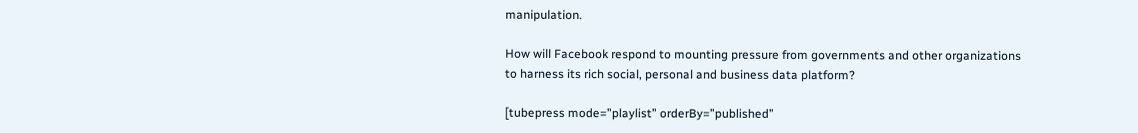manipulation.

How will Facebook respond to mounting pressure from governments and other organizations to harness its rich social, personal and business data platform?

[tubepress mode=”playlist” orderBy=”published”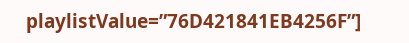playlistValue=”76D421841EB4256F”]